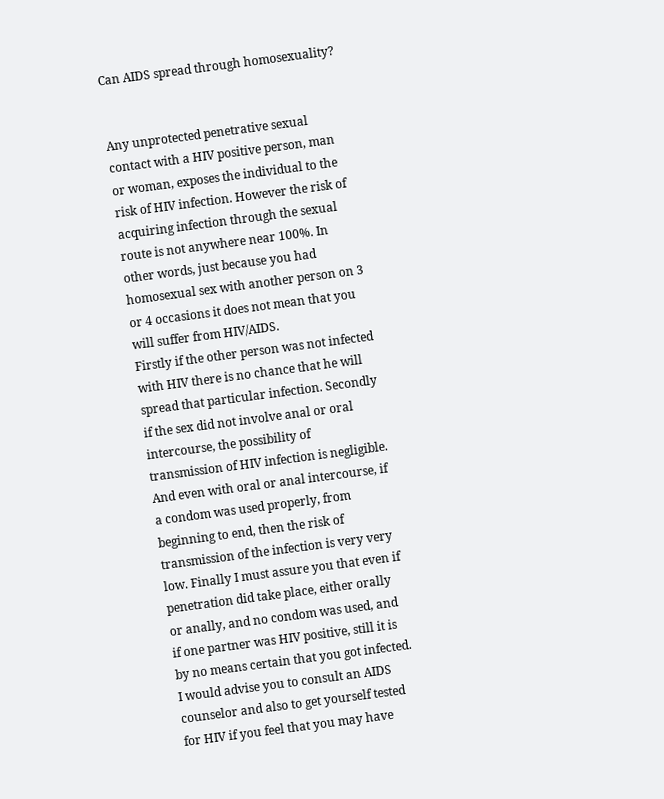Can AIDS spread through homosexuality?


Any unprotected penetrative sexual contact with a HIV positive person, man or woman, exposes the individual to the risk of HIV infection. However the risk of acquiring infection through the sexual route is not anywhere near 100%. In other words, just because you had homosexual sex with another person on 3 or 4 occasions it does not mean that you will suffer from HIV/AIDS.
Firstly if the other person was not infected with HIV there is no chance that he will spread that particular infection. Secondly if the sex did not involve anal or oral intercourse, the possibility of transmission of HIV infection is negligible. And even with oral or anal intercourse, if a condom was used properly, from beginning to end, then the risk of transmission of the infection is very very low. Finally I must assure you that even if penetration did take place, either orally or anally, and no condom was used, and if one partner was HIV positive, still it is by no means certain that you got infected.
I would advise you to consult an AIDS counselor and also to get yourself tested for HIV if you feel that you may have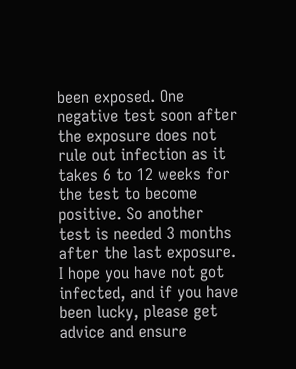been exposed. One negative test soon after the exposure does not rule out infection as it takes 6 to 12 weeks for the test to become positive. So another test is needed 3 months after the last exposure.
I hope you have not got infected, and if you have been lucky, please get advice and ensure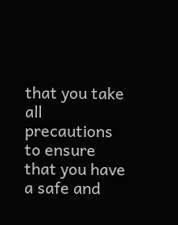that you take all precautions to ensure that you have a safe and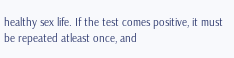healthy sex life. If the test comes positive, it must be repeated atleast once, and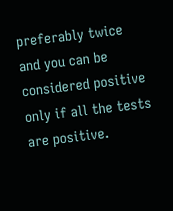preferably twice and you can be considered positive only if all the tests are positive.